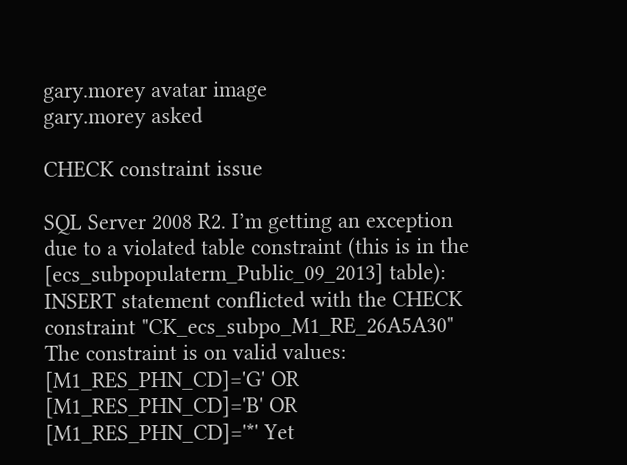gary.morey avatar image
gary.morey asked

CHECK constraint issue

SQL Server 2008 R2. I’m getting an exception due to a violated table constraint (this is in the [ecs_subpopulaterm_Public_09_2013] table): INSERT statement conflicted with the CHECK constraint "CK_ecs_subpo_M1_RE_26A5A30" The constraint is on valid values: [M1_RES_PHN_CD]='G' OR [M1_RES_PHN_CD]='B' OR [M1_RES_PHN_CD]='*' Yet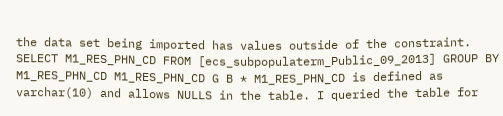the data set being imported has values outside of the constraint. SELECT M1_RES_PHN_CD FROM [ecs_subpopulaterm_Public_09_2013] GROUP BY M1_RES_PHN_CD M1_RES_PHN_CD G B * M1_RES_PHN_CD is defined as varchar(10) and allows NULLS in the table. I queried the table for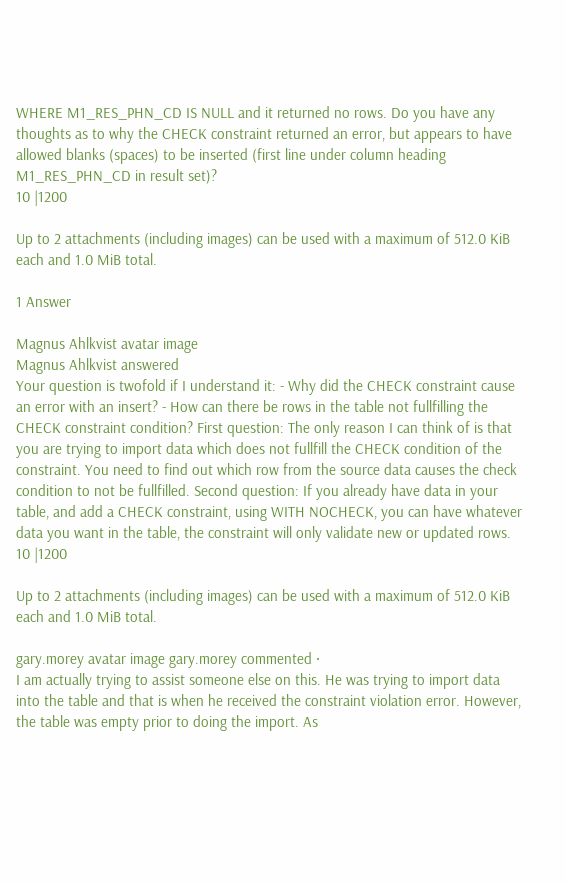WHERE M1_RES_PHN_CD IS NULL and it returned no rows. Do you have any thoughts as to why the CHECK constraint returned an error, but appears to have allowed blanks (spaces) to be inserted (first line under column heading M1_RES_PHN_CD in result set)?
10 |1200

Up to 2 attachments (including images) can be used with a maximum of 512.0 KiB each and 1.0 MiB total.

1 Answer

Magnus Ahlkvist avatar image
Magnus Ahlkvist answered
Your question is twofold if I understand it: - Why did the CHECK constraint cause an error with an insert? - How can there be rows in the table not fullfilling the CHECK constraint condition? First question: The only reason I can think of is that you are trying to import data which does not fullfill the CHECK condition of the constraint. You need to find out which row from the source data causes the check condition to not be fullfilled. Second question: If you already have data in your table, and add a CHECK constraint, using WITH NOCHECK, you can have whatever data you want in the table, the constraint will only validate new or updated rows.
10 |1200

Up to 2 attachments (including images) can be used with a maximum of 512.0 KiB each and 1.0 MiB total.

gary.morey avatar image gary.morey commented ·
I am actually trying to assist someone else on this. He was trying to import data into the table and that is when he received the constraint violation error. However, the table was empty prior to doing the import. As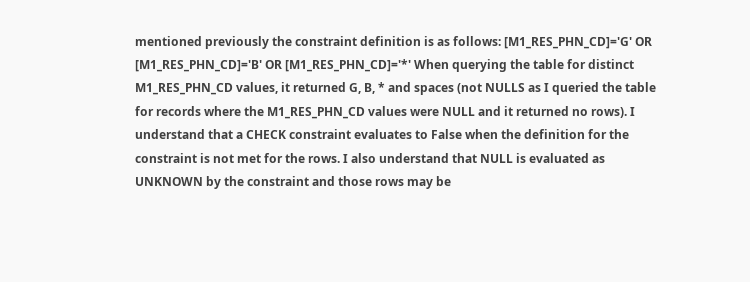mentioned previously the constraint definition is as follows: [M1_RES_PHN_CD]='G' OR [M1_RES_PHN_CD]='B' OR [M1_RES_PHN_CD]='*' When querying the table for distinct M1_RES_PHN_CD values, it returned G, B, * and spaces (not NULLS as I queried the table for records where the M1_RES_PHN_CD values were NULL and it returned no rows). I understand that a CHECK constraint evaluates to False when the definition for the constraint is not met for the rows. I also understand that NULL is evaluated as UNKNOWN by the constraint and those rows may be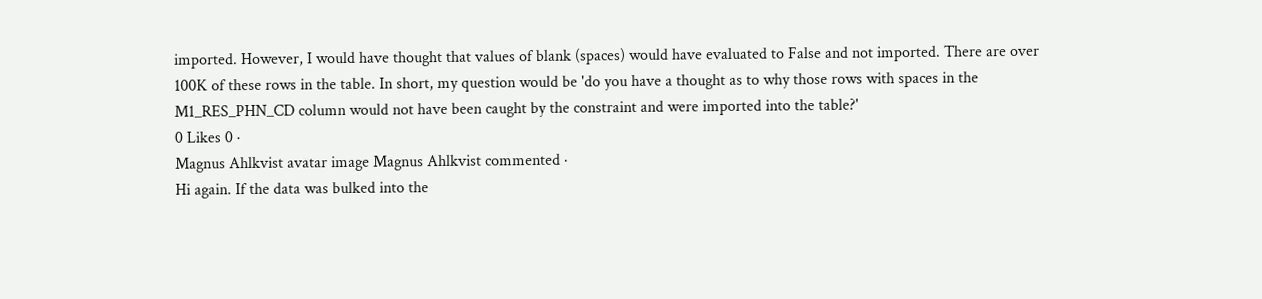imported. However, I would have thought that values of blank (spaces) would have evaluated to False and not imported. There are over 100K of these rows in the table. In short, my question would be 'do you have a thought as to why those rows with spaces in the M1_RES_PHN_CD column would not have been caught by the constraint and were imported into the table?'
0 Likes 0 ·
Magnus Ahlkvist avatar image Magnus Ahlkvist commented ·
Hi again. If the data was bulked into the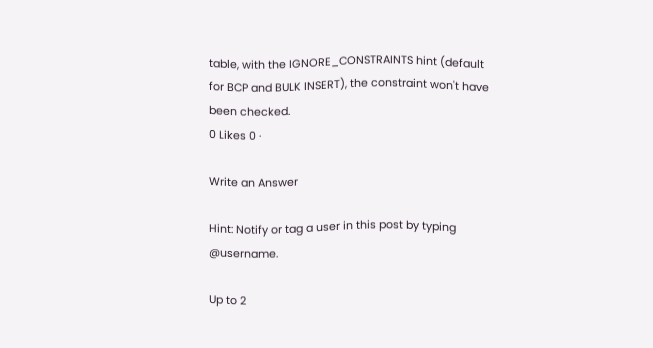table, with the IGNORE_CONSTRAINTS hint (default for BCP and BULK INSERT), the constraint won't have been checked.
0 Likes 0 ·

Write an Answer

Hint: Notify or tag a user in this post by typing @username.

Up to 2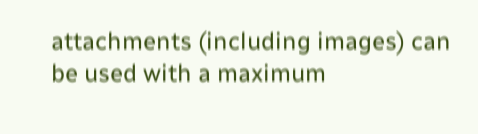attachments (including images) can be used with a maximum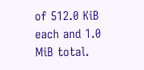of 512.0 KiB each and 1.0 MiB total.